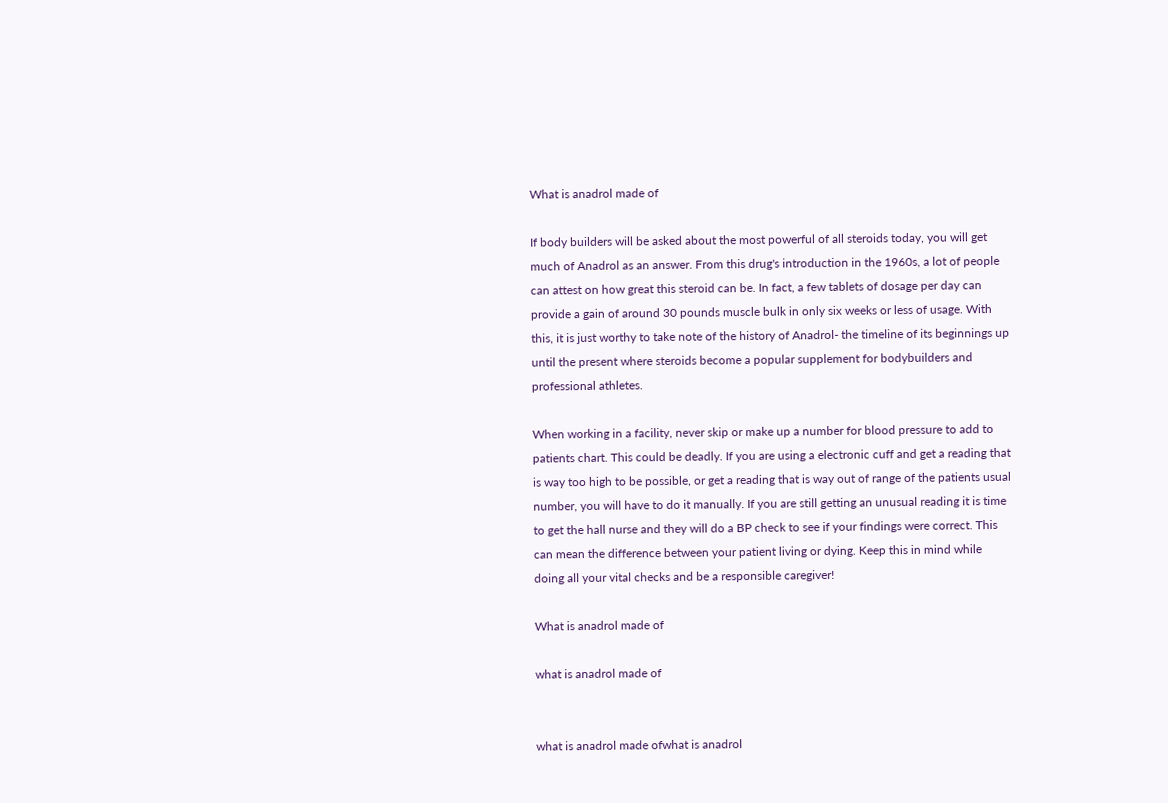What is anadrol made of

If body builders will be asked about the most powerful of all steroids today, you will get much of Anadrol as an answer. From this drug's introduction in the 1960s, a lot of people can attest on how great this steroid can be. In fact, a few tablets of dosage per day can provide a gain of around 30 pounds muscle bulk in only six weeks or less of usage. With this, it is just worthy to take note of the history of Anadrol- the timeline of its beginnings up until the present where steroids become a popular supplement for bodybuilders and professional athletes.

When working in a facility, never skip or make up a number for blood pressure to add to patients chart. This could be deadly. If you are using a electronic cuff and get a reading that is way too high to be possible, or get a reading that is way out of range of the patients usual number, you will have to do it manually. If you are still getting an unusual reading it is time to get the hall nurse and they will do a BP check to see if your findings were correct. This can mean the difference between your patient living or dying. Keep this in mind while doing all your vital checks and be a responsible caregiver!

What is anadrol made of

what is anadrol made of


what is anadrol made ofwhat is anadrol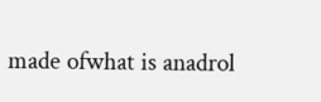made ofwhat is anadrol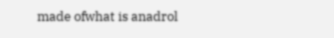made ofwhat is anadrol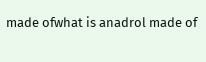made ofwhat is anadrol made of